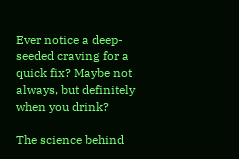Ever notice a deep-seeded craving for a quick fix? Maybe not always, but definitely when you drink?

The science behind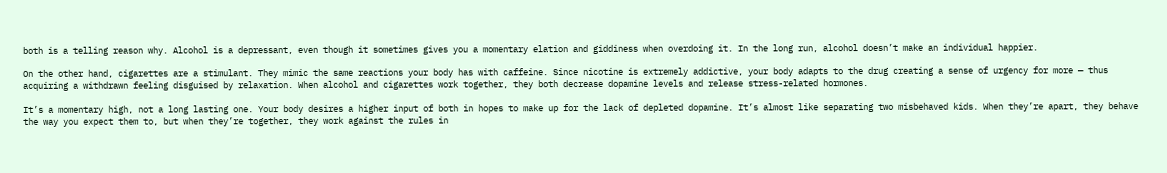both is a telling reason why. Alcohol is a depressant, even though it sometimes gives you a momentary elation and giddiness when overdoing it. In the long run, alcohol doesn’t make an individual happier.

On the other hand, cigarettes are a stimulant. They mimic the same reactions your body has with caffeine. Since nicotine is extremely addictive, your body adapts to the drug creating a sense of urgency for more — thus acquiring a withdrawn feeling disguised by relaxation. When alcohol and cigarettes work together, they both decrease dopamine levels and release stress-related hormones.

It’s a momentary high, not a long lasting one. Your body desires a higher input of both in hopes to make up for the lack of depleted dopamine. It’s almost like separating two misbehaved kids. When they’re apart, they behave the way you expect them to, but when they’re together, they work against the rules in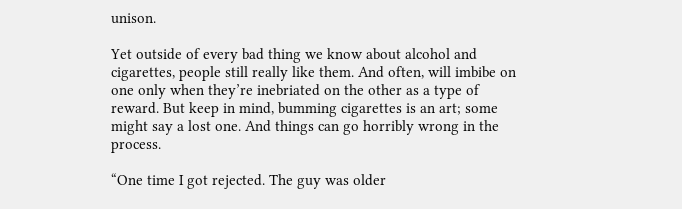unison.

Yet outside of every bad thing we know about alcohol and cigarettes, people still really like them. And often, will imbibe on one only when they’re inebriated on the other as a type of reward. But keep in mind, bumming cigarettes is an art; some might say a lost one. And things can go horribly wrong in the process.

“One time I got rejected. The guy was older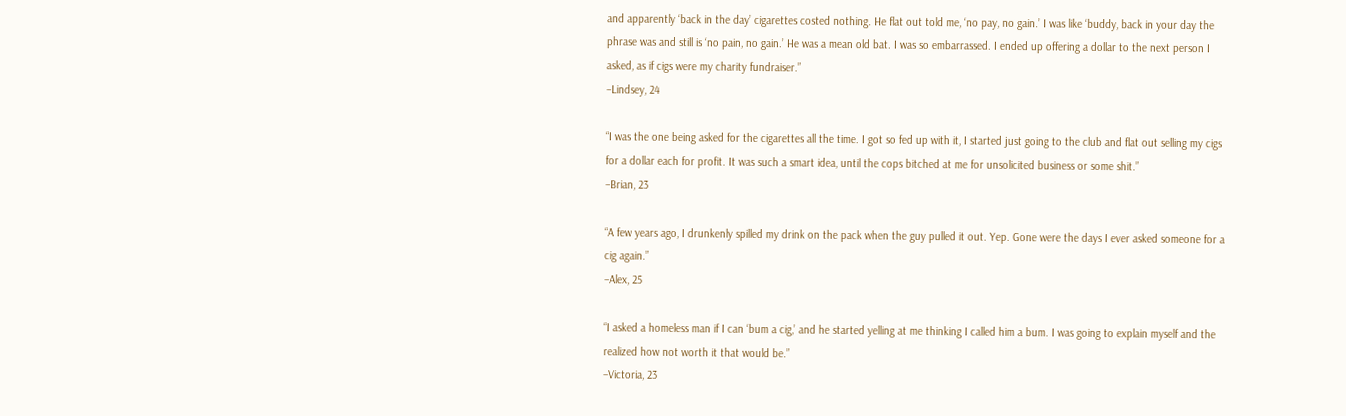and apparently ‘back in the day’ cigarettes costed nothing. He flat out told me, ‘no pay, no gain.’ I was like ‘buddy, back in your day the phrase was and still is ‘no pain, no gain.’ He was a mean old bat. I was so embarrassed. I ended up offering a dollar to the next person I asked, as if cigs were my charity fundraiser.”
–Lindsey, 24

“I was the one being asked for the cigarettes all the time. I got so fed up with it, I started just going to the club and flat out selling my cigs for a dollar each for profit. It was such a smart idea, until the cops bitched at me for unsolicited business or some shit.”
–Brian, 23

“A few years ago, I drunkenly spilled my drink on the pack when the guy pulled it out. Yep. Gone were the days I ever asked someone for a cig again.”
–Alex, 25

“I asked a homeless man if I can ‘bum a cig,’ and he started yelling at me thinking I called him a bum. I was going to explain myself and the realized how not worth it that would be.”
–Victoria, 23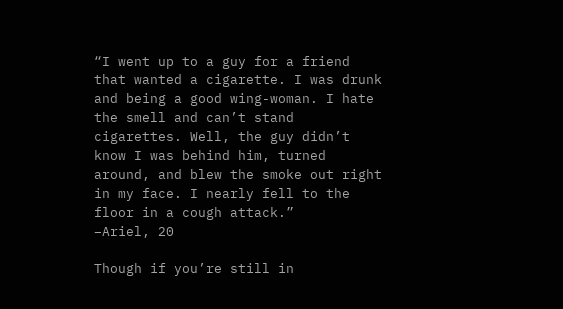“I went up to a guy for a friend that wanted a cigarette. I was drunk and being a good wing-woman. I hate the smell and can’t stand cigarettes. Well, the guy didn’t know I was behind him, turned around, and blew the smoke out right in my face. I nearly fell to the floor in a cough attack.”
–Ariel, 20

Though if you’re still in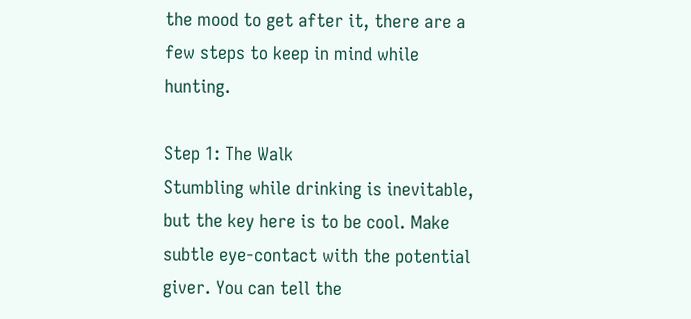the mood to get after it, there are a few steps to keep in mind while hunting.

Step 1: The Walk
Stumbling while drinking is inevitable, but the key here is to be cool. Make subtle eye-contact with the potential giver. You can tell the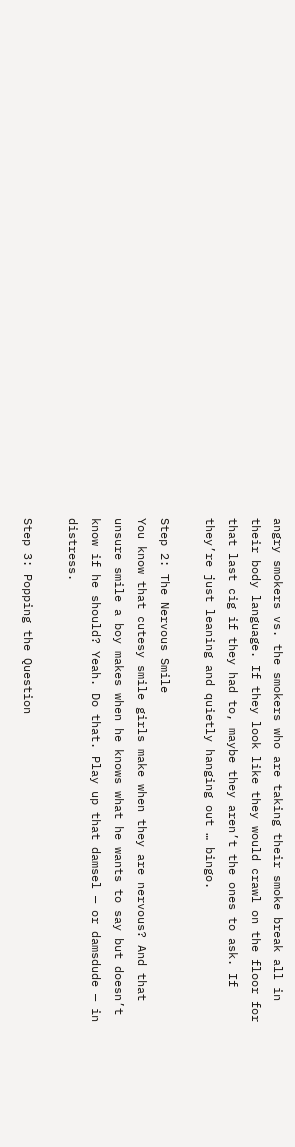angry smokers vs. the smokers who are taking their smoke break all in their body language. If they look like they would crawl on the floor for that last cig if they had to, maybe they aren’t the ones to ask. If they’re just leaning and quietly hanging out … bingo.

Step 2: The Nervous Smile
You know that cutesy smile girls make when they are nervous? And that unsure smile a boy makes when he knows what he wants to say but doesn’t know if he should? Yeah. Do that. Play up that damsel — or damsdude — in distress.

Step 3: Popping the Question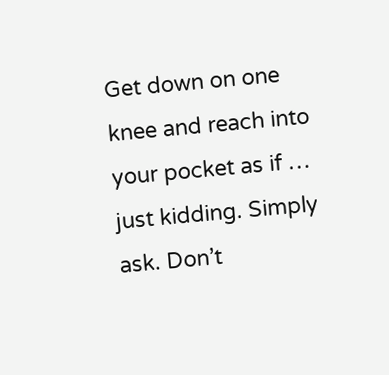Get down on one knee and reach into your pocket as if … just kidding. Simply ask. Don’t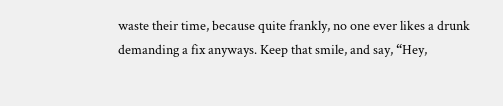waste their time, because quite frankly, no one ever likes a drunk demanding a fix anyways. Keep that smile, and say, “Hey,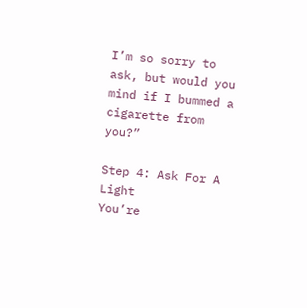I’m so sorry to ask, but would you mind if I bummed a cigarette from you?”

Step 4: Ask For A Light
You’re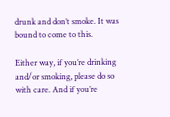drunk and don’t smoke. It was bound to come to this.

Either way, if you’re drinking and/or smoking, please do so with care. And if you’re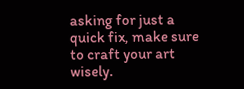asking for just a quick fix, make sure to craft your art wisely.